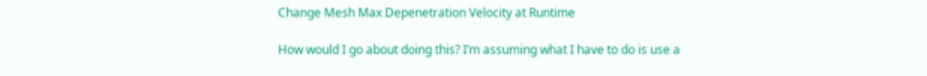Change Mesh Max Depenetration Velocity at Runtime

How would I go about doing this? I’m assuming what I have to do is use a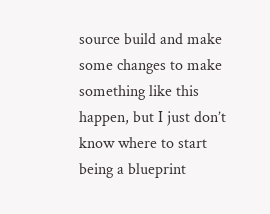source build and make some changes to make something like this happen, but I just don’t know where to start being a blueprint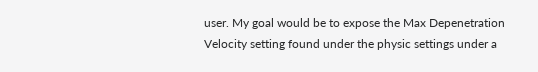user. My goal would be to expose the Max Depenetration Velocity setting found under the physic settings under a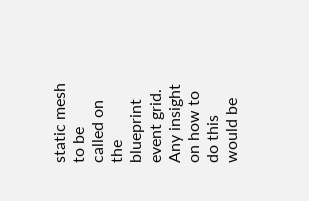static mesh to be called on the blueprint event grid. Any insight on how to do this would be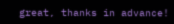great, thanks in advance!